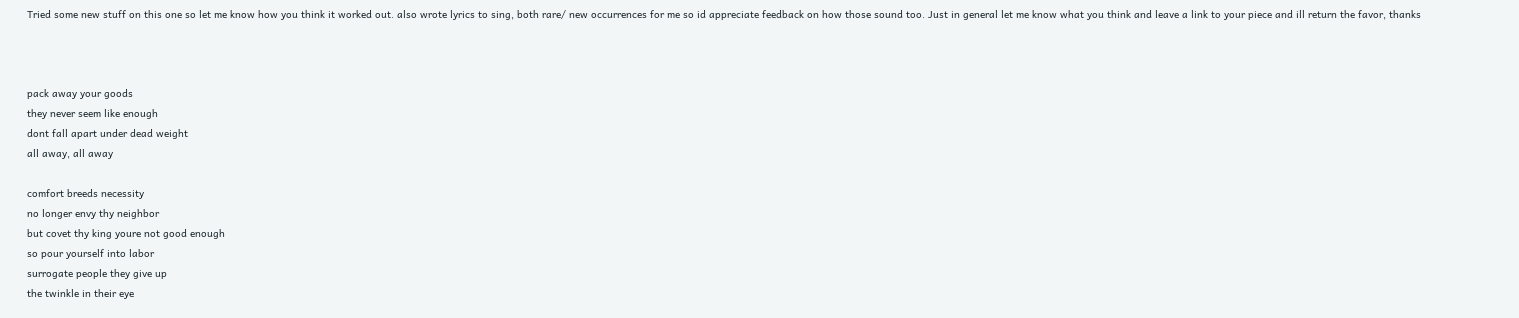Tried some new stuff on this one so let me know how you think it worked out. also wrote lyrics to sing, both rare/ new occurrences for me so id appreciate feedback on how those sound too. Just in general let me know what you think and leave a link to your piece and ill return the favor, thanks



pack away your goods
they never seem like enough
dont fall apart under dead weight
all away, all away

comfort breeds necessity
no longer envy thy neighbor
but covet thy king youre not good enough
so pour yourself into labor
surrogate people they give up
the twinkle in their eye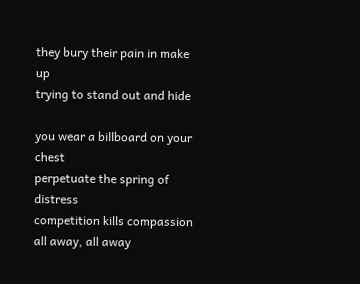they bury their pain in make up
trying to stand out and hide

you wear a billboard on your chest
perpetuate the spring of distress
competition kills compassion
all away, all away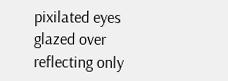pixilated eyes glazed over
reflecting only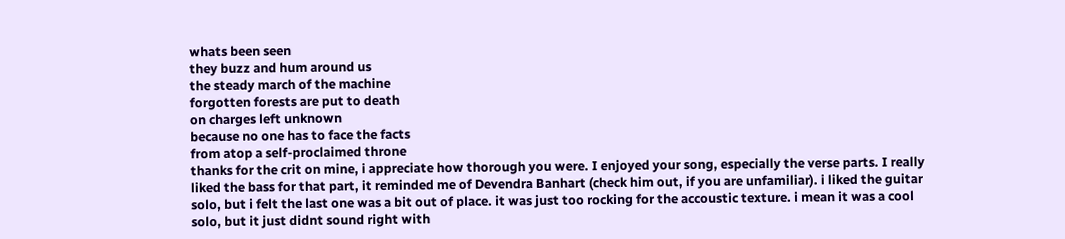whats been seen
they buzz and hum around us
the steady march of the machine
forgotten forests are put to death
on charges left unknown
because no one has to face the facts
from atop a self-proclaimed throne
thanks for the crit on mine, i appreciate how thorough you were. I enjoyed your song, especially the verse parts. I really liked the bass for that part, it reminded me of Devendra Banhart (check him out, if you are unfamiliar). i liked the guitar solo, but i felt the last one was a bit out of place. it was just too rocking for the accoustic texture. i mean it was a cool solo, but it just didnt sound right with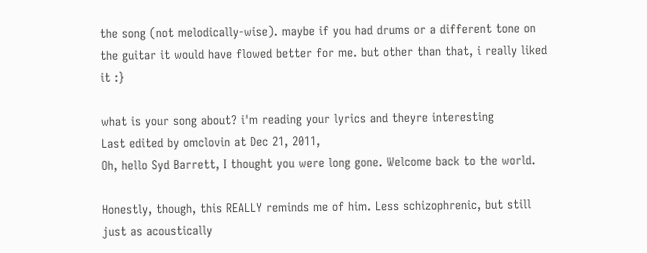the song (not melodically-wise). maybe if you had drums or a different tone on the guitar it would have flowed better for me. but other than that, i really liked it :}

what is your song about? i'm reading your lyrics and theyre interesting
Last edited by omclovin at Dec 21, 2011,
Oh, hello Syd Barrett, I thought you were long gone. Welcome back to the world.

Honestly, though, this REALLY reminds me of him. Less schizophrenic, but still just as acoustically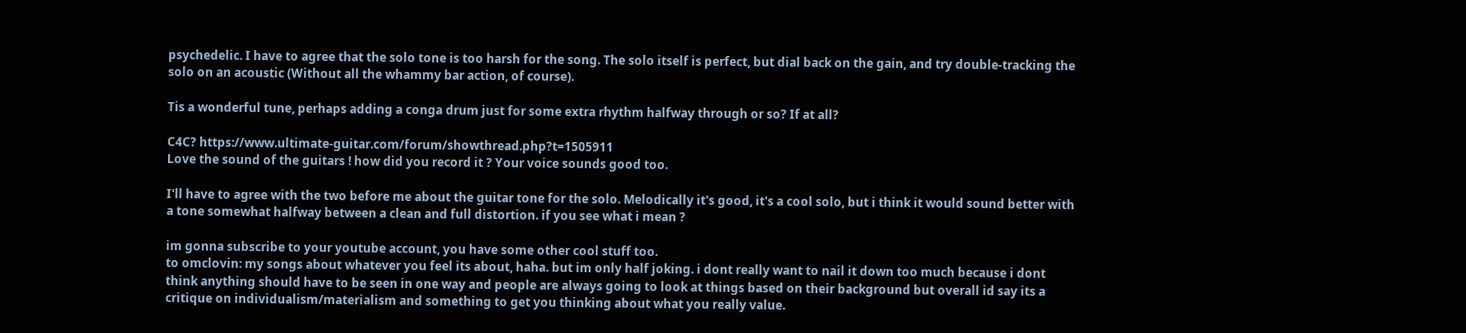psychedelic. I have to agree that the solo tone is too harsh for the song. The solo itself is perfect, but dial back on the gain, and try double-tracking the solo on an acoustic (Without all the whammy bar action, of course).

Tis a wonderful tune, perhaps adding a conga drum just for some extra rhythm halfway through or so? If at all?

C4C? https://www.ultimate-guitar.com/forum/showthread.php?t=1505911
Love the sound of the guitars ! how did you record it ? Your voice sounds good too.

I'll have to agree with the two before me about the guitar tone for the solo. Melodically it's good, it's a cool solo, but i think it would sound better with a tone somewhat halfway between a clean and full distortion. if you see what i mean ?

im gonna subscribe to your youtube account, you have some other cool stuff too.
to omclovin: my songs about whatever you feel its about, haha. but im only half joking. i dont really want to nail it down too much because i dont think anything should have to be seen in one way and people are always going to look at things based on their background but overall id say its a critique on individualism/materialism and something to get you thinking about what you really value.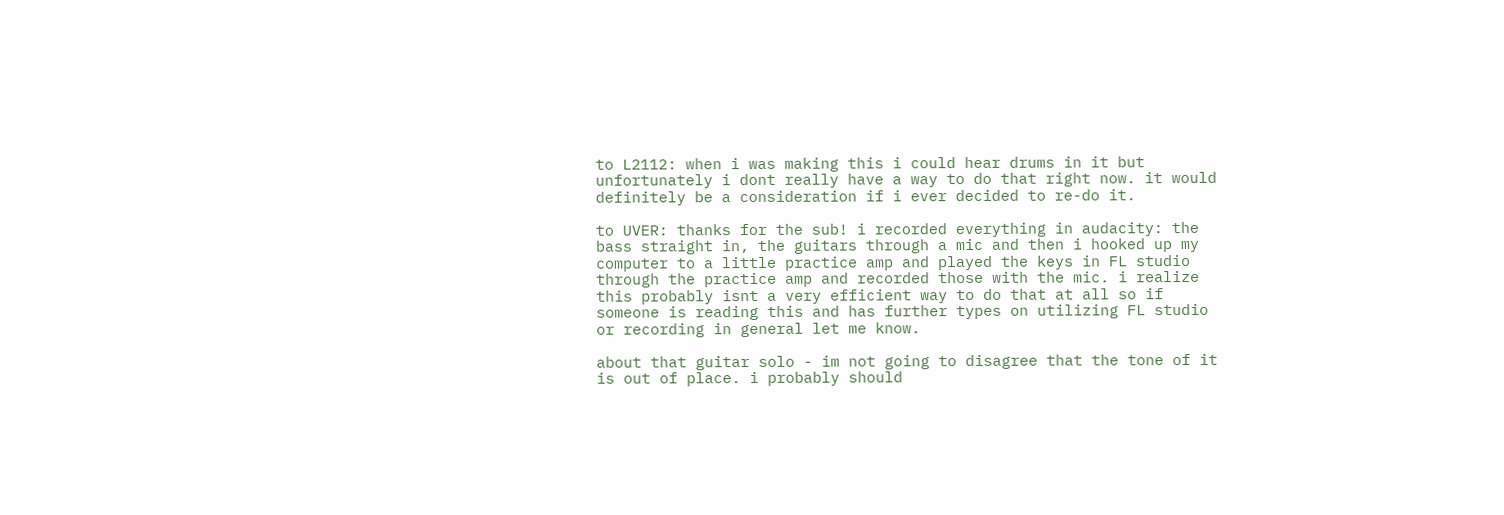to L2112: when i was making this i could hear drums in it but unfortunately i dont really have a way to do that right now. it would definitely be a consideration if i ever decided to re-do it.

to UVER: thanks for the sub! i recorded everything in audacity: the bass straight in, the guitars through a mic and then i hooked up my computer to a little practice amp and played the keys in FL studio through the practice amp and recorded those with the mic. i realize this probably isnt a very efficient way to do that at all so if someone is reading this and has further types on utilizing FL studio or recording in general let me know.

about that guitar solo - im not going to disagree that the tone of it is out of place. i probably should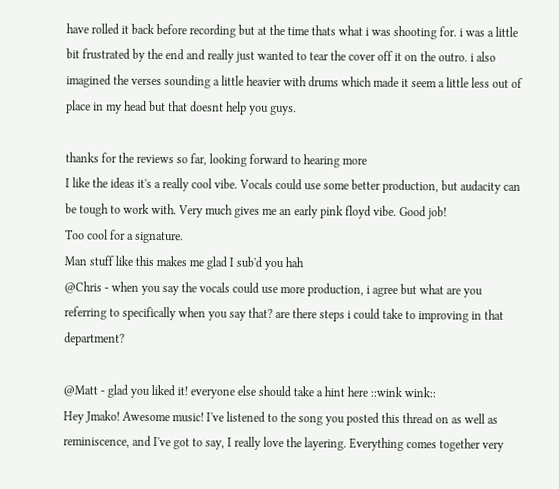have rolled it back before recording but at the time thats what i was shooting for. i was a little bit frustrated by the end and really just wanted to tear the cover off it on the outro. i also imagined the verses sounding a little heavier with drums which made it seem a little less out of place in my head but that doesnt help you guys.

thanks for the reviews so far, looking forward to hearing more
I like the ideas it's a really cool vibe. Vocals could use some better production, but audacity can be tough to work with. Very much gives me an early pink floyd vibe. Good job!
Too cool for a signature.
Man stuff like this makes me glad I sub'd you hah
@Chris - when you say the vocals could use more production, i agree but what are you referring to specifically when you say that? are there steps i could take to improving in that department?

@Matt - glad you liked it! everyone else should take a hint here ::wink wink::
Hey Jmako! Awesome music! I've listened to the song you posted this thread on as well as reminiscence, and I've got to say, I really love the layering. Everything comes together very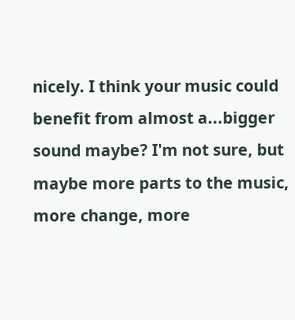nicely. I think your music could benefit from almost a...bigger sound maybe? I'm not sure, but maybe more parts to the music, more change, more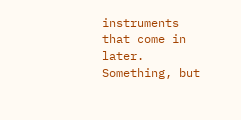instruments that come in later. Something, but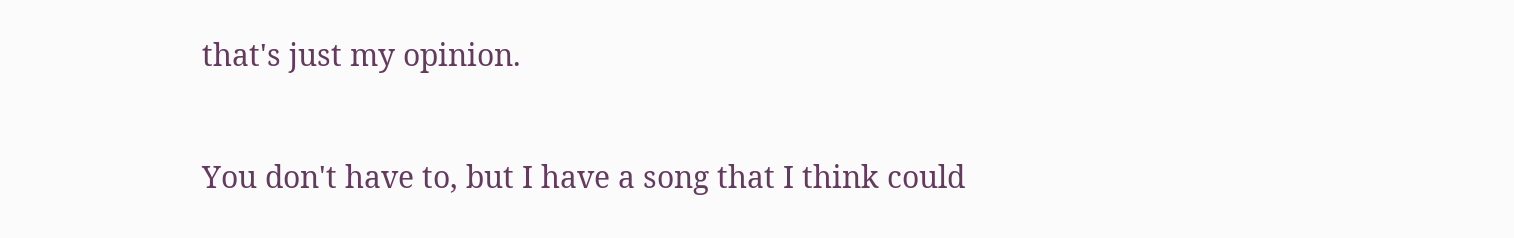that's just my opinion.

You don't have to, but I have a song that I think could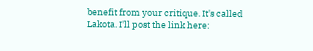benefit from your critique. It's called Lakota. I'll post the link here: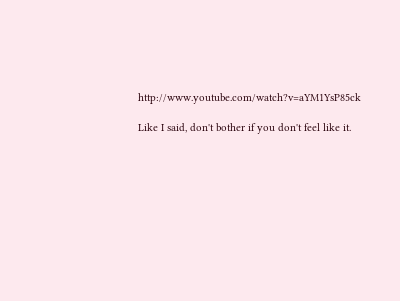http://www.youtube.com/watch?v=aYM1YsP85ck

Like I said, don't bother if you don't feel like it.